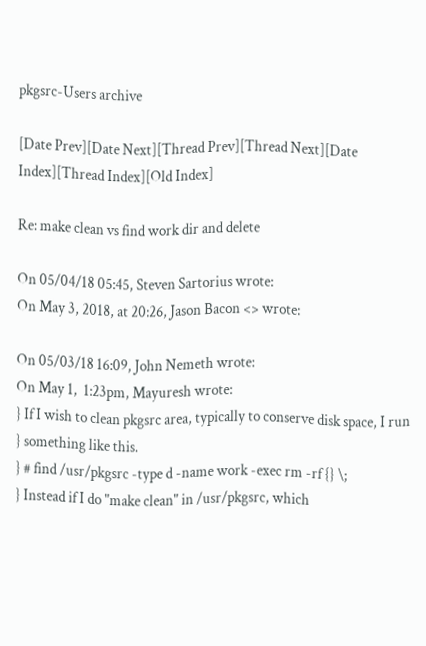pkgsrc-Users archive

[Date Prev][Date Next][Thread Prev][Thread Next][Date Index][Thread Index][Old Index]

Re: make clean vs find work dir and delete

On 05/04/18 05:45, Steven Sartorius wrote:
On May 3, 2018, at 20:26, Jason Bacon <> wrote:

On 05/03/18 16:09, John Nemeth wrote:
On May 1,  1:23pm, Mayuresh wrote:
} If I wish to clean pkgsrc area, typically to conserve disk space, I run
} something like this.
} # find /usr/pkgsrc -type d -name work -exec rm -rf {} \;
} Instead if I do "make clean" in /usr/pkgsrc, which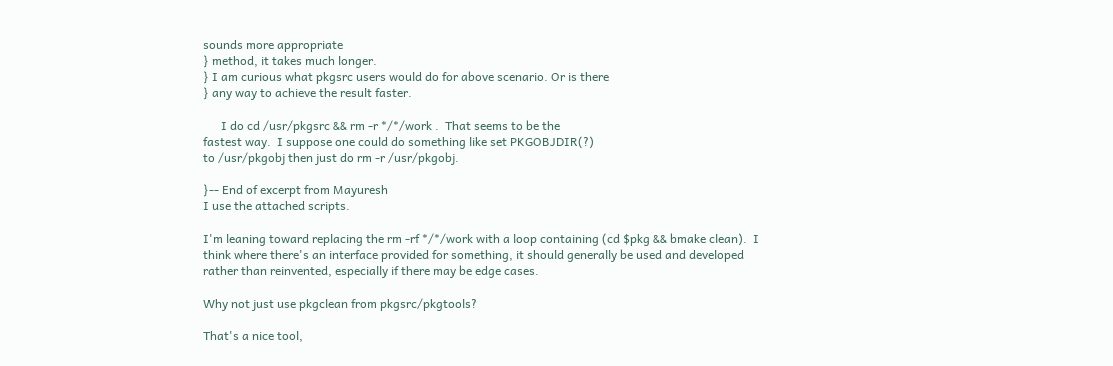sounds more appropriate
} method, it takes much longer.
} I am curious what pkgsrc users would do for above scenario. Or is there
} any way to achieve the result faster.

      I do cd /usr/pkgsrc && rm -r */*/work .  That seems to be the
fastest way.  I suppose one could do something like set PKGOBJDIR(?)
to /usr/pkgobj then just do rm -r /usr/pkgobj.

}-- End of excerpt from Mayuresh
I use the attached scripts.

I'm leaning toward replacing the rm -rf */*/work with a loop containing (cd $pkg && bmake clean).  I think where there's an interface provided for something, it should generally be used and developed rather than reinvented, especially if there may be edge cases.

Why not just use pkgclean from pkgsrc/pkgtools?

That's a nice tool,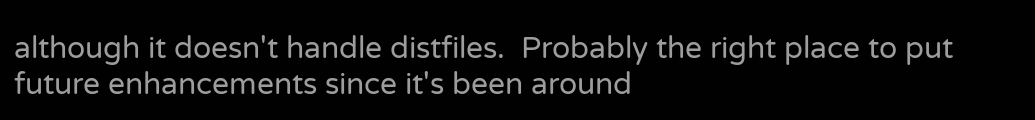although it doesn't handle distfiles.  Probably the right place to put future enhancements since it's been around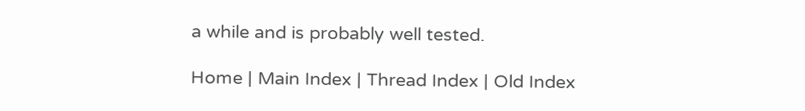a while and is probably well tested.

Home | Main Index | Thread Index | Old Index